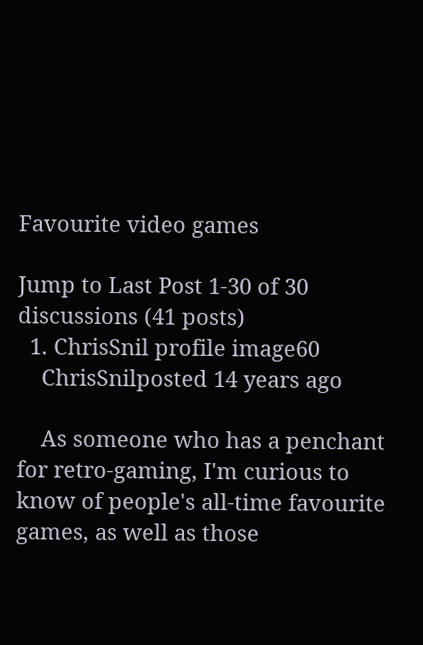Favourite video games

Jump to Last Post 1-30 of 30 discussions (41 posts)
  1. ChrisSnil profile image60
    ChrisSnilposted 14 years ago

    As someone who has a penchant for retro-gaming, I'm curious to know of people's all-time favourite games, as well as those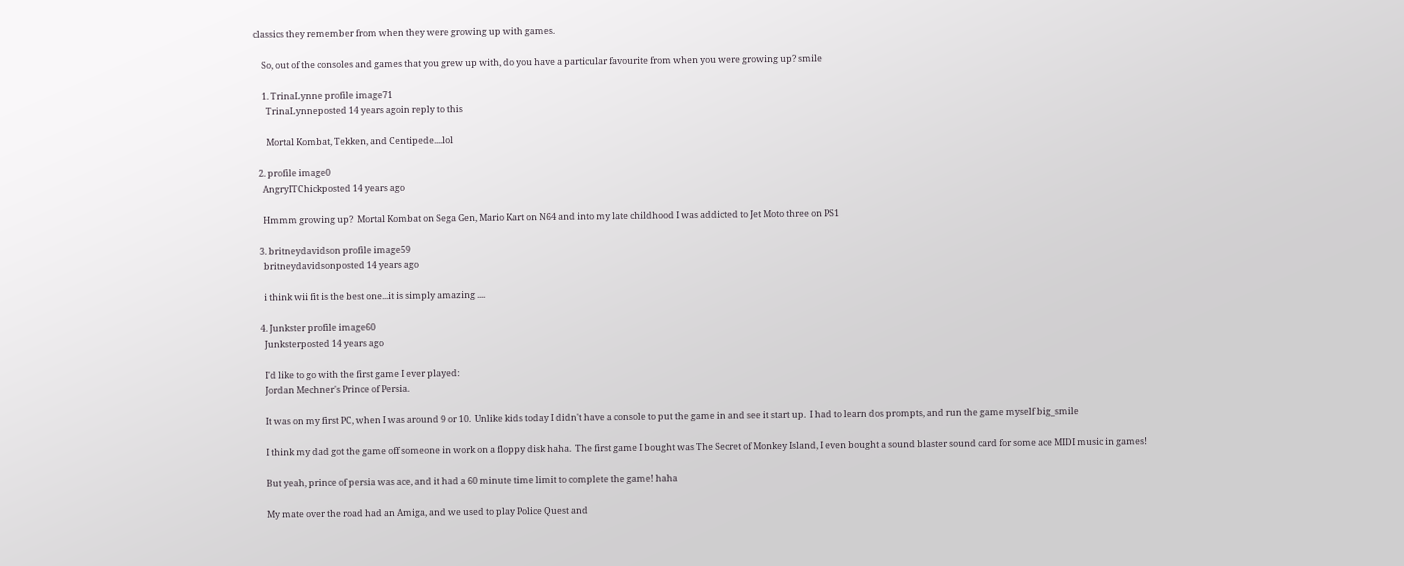classics they remember from when they were growing up with games.

    So, out of the consoles and games that you grew up with, do you have a particular favourite from when you were growing up? smile

    1. TrinaLynne profile image71
      TrinaLynneposted 14 years agoin reply to this

      Mortal Kombat, Tekken, and Centipede....lol

  2. profile image0
    AngryITChickposted 14 years ago

    Hmmm growing up?  Mortal Kombat on Sega Gen, Mario Kart on N64 and into my late childhood I was addicted to Jet Moto three on PS1

  3. britneydavidson profile image59
    britneydavidsonposted 14 years ago

    i think wii fit is the best one...it is simply amazing ....

  4. Junkster profile image60
    Junksterposted 14 years ago

    I'd like to go with the first game I ever played:
    Jordan Mechner's Prince of Persia.

    It was on my first PC, when I was around 9 or 10.  Unlike kids today I didn't have a console to put the game in and see it start up.  I had to learn dos prompts, and run the game myself big_smile

    I think my dad got the game off someone in work on a floppy disk haha.  The first game I bought was The Secret of Monkey Island, I even bought a sound blaster sound card for some ace MIDI music in games!

    But yeah, prince of persia was ace, and it had a 60 minute time limit to complete the game! haha

    My mate over the road had an Amiga, and we used to play Police Quest and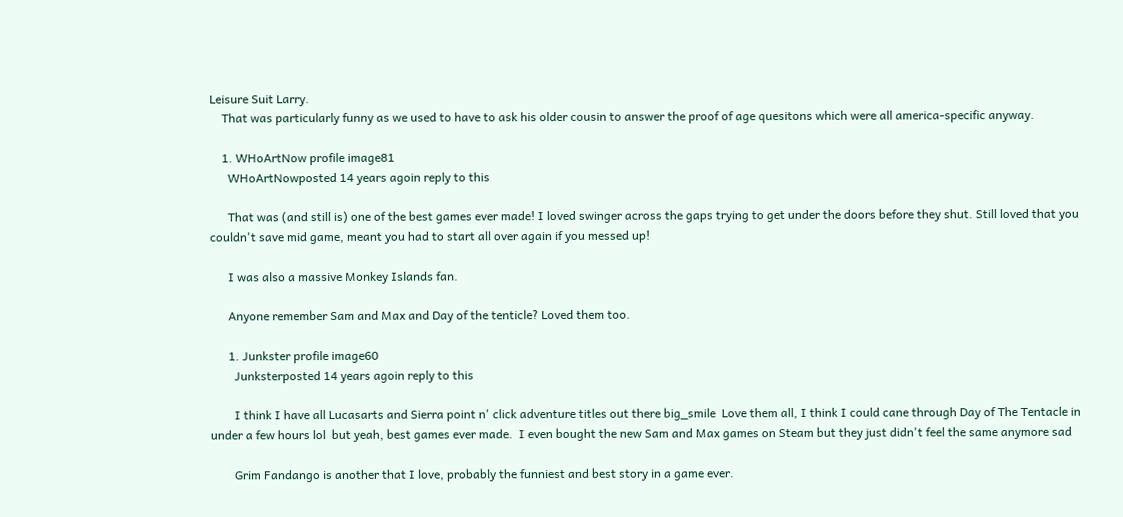Leisure Suit Larry.
    That was particularly funny as we used to have to ask his older cousin to answer the proof of age quesitons which were all america-specific anyway.

    1. WHoArtNow profile image81
      WHoArtNowposted 14 years agoin reply to this

      That was (and still is) one of the best games ever made! I loved swinger across the gaps trying to get under the doors before they shut. Still loved that you couldn't save mid game, meant you had to start all over again if you messed up!

      I was also a massive Monkey Islands fan.

      Anyone remember Sam and Max and Day of the tenticle? Loved them too.

      1. Junkster profile image60
        Junksterposted 14 years agoin reply to this

        I think I have all Lucasarts and Sierra point n' click adventure titles out there big_smile  Love them all, I think I could cane through Day of The Tentacle in under a few hours lol  but yeah, best games ever made.  I even bought the new Sam and Max games on Steam but they just didn't feel the same anymore sad

        Grim Fandango is another that I love, probably the funniest and best story in a game ever.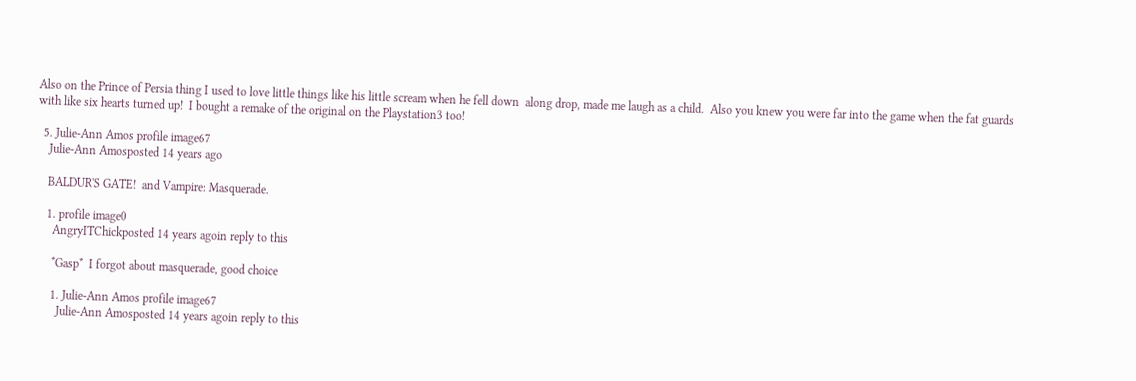Also on the Prince of Persia thing I used to love little things like his little scream when he fell down  along drop, made me laugh as a child.  Also you knew you were far into the game when the fat guards with like six hearts turned up!  I bought a remake of the original on the Playstation3 too!

  5. Julie-Ann Amos profile image67
    Julie-Ann Amosposted 14 years ago

    BALDUR'S GATE!  and Vampire: Masquerade.

    1. profile image0
      AngryITChickposted 14 years agoin reply to this

      *Gasp*  I forgot about masquerade, good choice

      1. Julie-Ann Amos profile image67
        Julie-Ann Amosposted 14 years agoin reply to this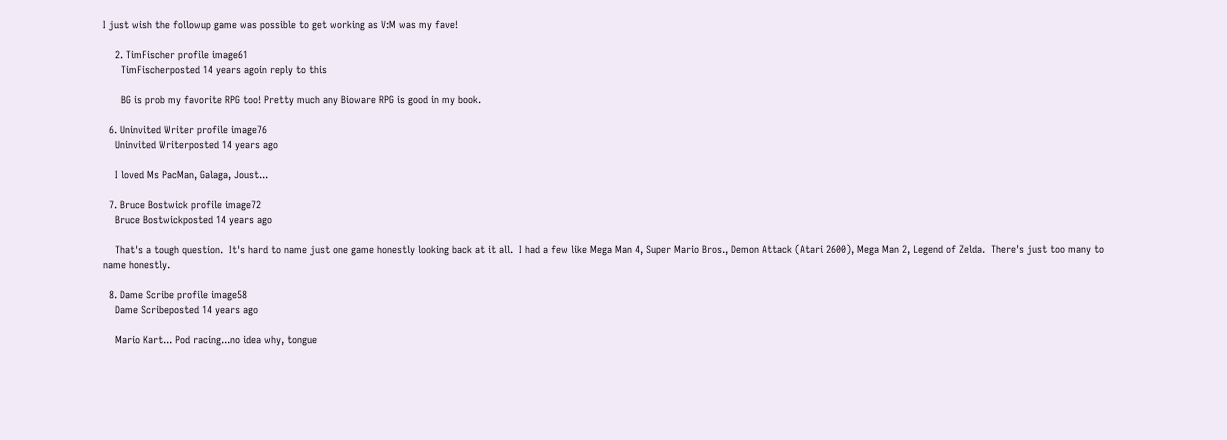I just wish the followup game was possible to get working as V:M was my fave!

    2. TimFischer profile image61
      TimFischerposted 14 years agoin reply to this

      BG is prob my favorite RPG too! Pretty much any Bioware RPG is good in my book.

  6. Uninvited Writer profile image76
    Uninvited Writerposted 14 years ago

    I loved Ms PacMan, Galaga, Joust...

  7. Bruce Bostwick profile image72
    Bruce Bostwickposted 14 years ago

    That's a tough question.  It's hard to name just one game honestly looking back at it all.  I had a few like Mega Man 4, Super Mario Bros., Demon Attack (Atari 2600), Mega Man 2, Legend of Zelda.  There's just too many to name honestly.

  8. Dame Scribe profile image58
    Dame Scribeposted 14 years ago

    Mario Kart... Pod racing...no idea why, tongue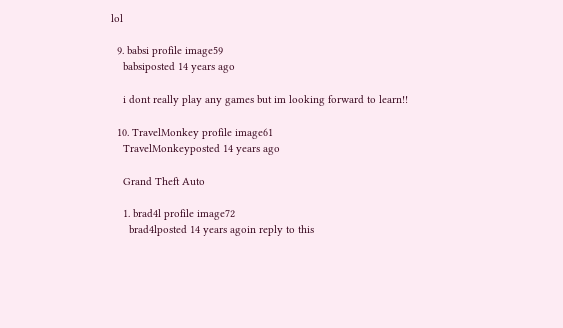lol

  9. babsi profile image59
    babsiposted 14 years ago

    i dont really play any games but im looking forward to learn!!

  10. TravelMonkey profile image61
    TravelMonkeyposted 14 years ago

    Grand Theft Auto

    1. brad4l profile image72
      brad4lposted 14 years agoin reply to this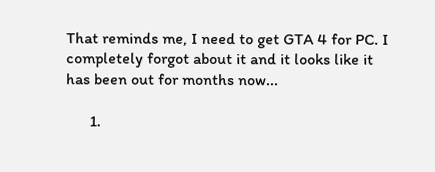That reminds me, I need to get GTA 4 for PC. I completely forgot about it and it looks like it has been out for months now...

      1.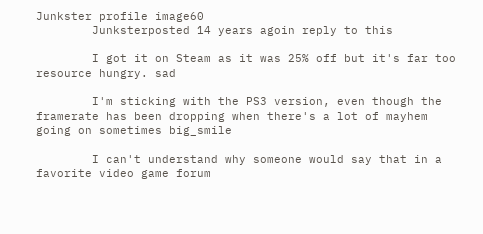Junkster profile image60
        Junksterposted 14 years agoin reply to this

        I got it on Steam as it was 25% off but it's far too resource hungry. sad

        I'm sticking with the PS3 version, even though the framerate has been dropping when there's a lot of mayhem going on sometimes big_smile

        I can't understand why someone would say that in a favorite video game forum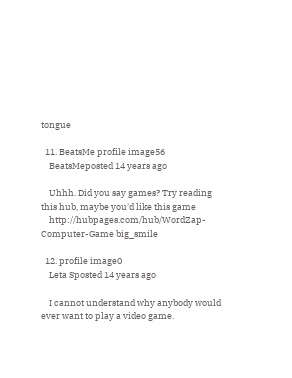tongue

  11. BeatsMe profile image56
    BeatsMeposted 14 years ago

    Uhhh. Did you say games? Try reading this hub, maybe you'd like this game
    http://hubpages.com/hub/WordZap-Computer-Game big_smile

  12. profile image0
    Leta Sposted 14 years ago

    I cannot understand why anybody would ever want to play a video game.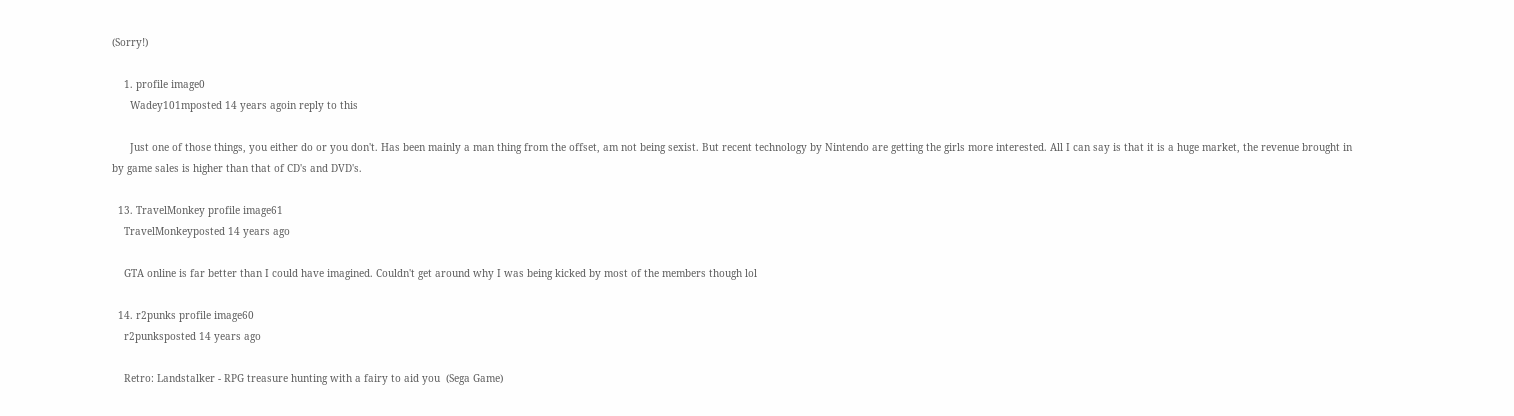(Sorry!)

    1. profile image0
      Wadey101mposted 14 years agoin reply to this

      Just one of those things, you either do or you don't. Has been mainly a man thing from the offset, am not being sexist. But recent technology by Nintendo are getting the girls more interested. All I can say is that it is a huge market, the revenue brought in by game sales is higher than that of CD's and DVD's.

  13. TravelMonkey profile image61
    TravelMonkeyposted 14 years ago

    GTA online is far better than I could have imagined. Couldn't get around why I was being kicked by most of the members though lol

  14. r2punks profile image60
    r2punksposted 14 years ago

    Retro: Landstalker - RPG treasure hunting with a fairy to aid you  (Sega Game)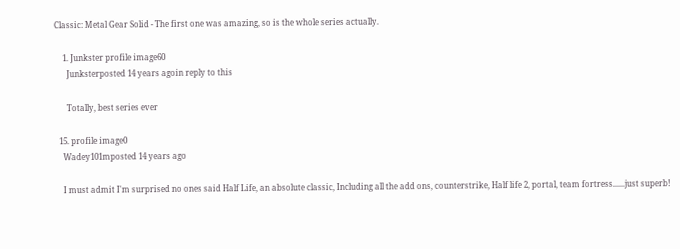Classic: Metal Gear Solid - The first one was amazing, so is the whole series actually.

    1. Junkster profile image60
      Junksterposted 14 years agoin reply to this

      Totally, best series ever

  15. profile image0
    Wadey101mposted 14 years ago

    I must admit I'm surprised no ones said Half Life, an absolute classic, Including all the add ons, counterstrike, Half life 2, portal, team fortress......just superb!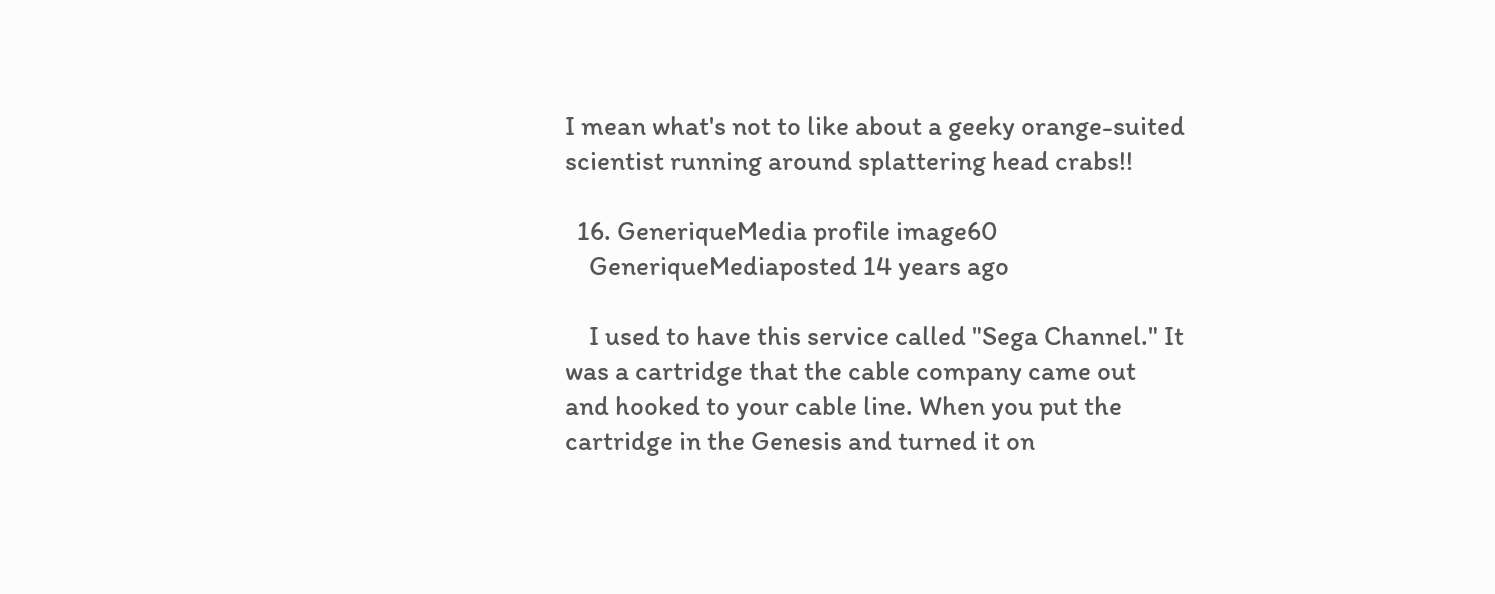I mean what's not to like about a geeky orange-suited scientist running around splattering head crabs!!

  16. GeneriqueMedia profile image60
    GeneriqueMediaposted 14 years ago

    I used to have this service called "Sega Channel." It was a cartridge that the cable company came out and hooked to your cable line. When you put the cartridge in the Genesis and turned it on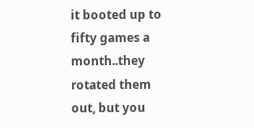it booted up to fifty games a month..they rotated them out, but you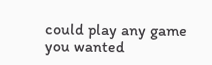could play any game you wanted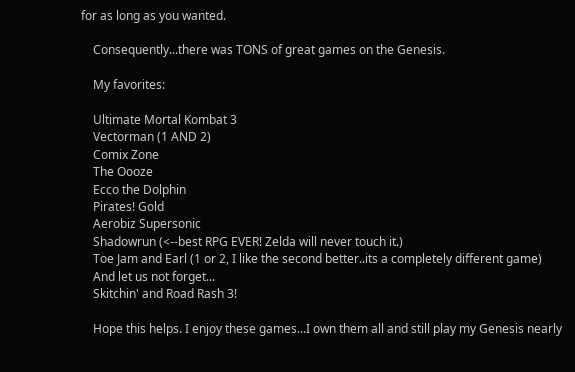for as long as you wanted.

    Consequently...there was TONS of great games on the Genesis.

    My favorites:

    Ultimate Mortal Kombat 3
    Vectorman (1 AND 2)
    Comix Zone
    The Oooze
    Ecco the Dolphin
    Pirates! Gold
    Aerobiz Supersonic
    Shadowrun (<--best RPG EVER! Zelda will never touch it.)
    Toe Jam and Earl (1 or 2, I like the second better..its a completely different game)
    And let us not forget...
    Skitchin' and Road Rash 3!

    Hope this helps. I enjoy these games...I own them all and still play my Genesis nearly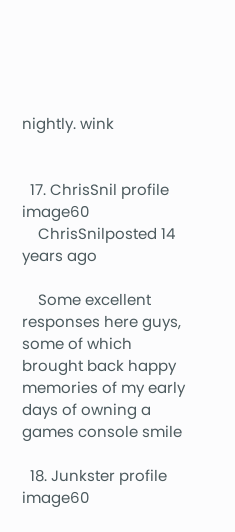nightly. wink


  17. ChrisSnil profile image60
    ChrisSnilposted 14 years ago

    Some excellent responses here guys, some of which brought back happy memories of my early days of owning a games console smile

  18. Junkster profile image60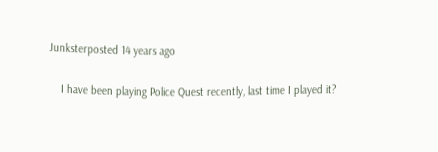Junksterposted 14 years ago

    I have been playing Police Quest recently, last time I played it?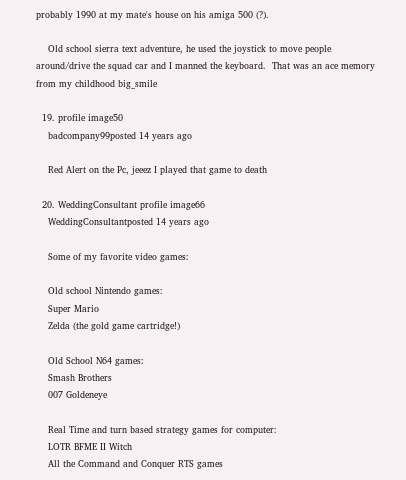probably 1990 at my mate's house on his amiga 500 (?).

    Old school sierra text adventure, he used the joystick to move people around/drive the squad car and I manned the keyboard.  That was an ace memory from my childhood big_smile

  19. profile image50
    badcompany99posted 14 years ago

    Red Alert on the Pc, jeeez I played that game to death

  20. WeddingConsultant profile image66
    WeddingConsultantposted 14 years ago

    Some of my favorite video games:

    Old school Nintendo games:
    Super Mario
    Zelda (the gold game cartridge!)

    Old School N64 games:
    Smash Brothers
    007 Goldeneye

    Real Time and turn based strategy games for computer:
    LOTR BFME II Witch
    All the Command and Conquer RTS games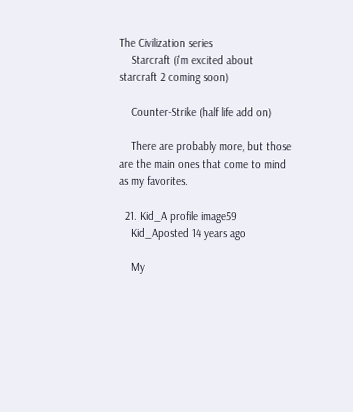The Civilization series
    Starcraft (i'm excited about starcraft 2 coming soon)

    Counter-Strike (half life add on)

    There are probably more, but those are the main ones that come to mind as my favorites.

  21. Kid_A profile image59
    Kid_Aposted 14 years ago

    My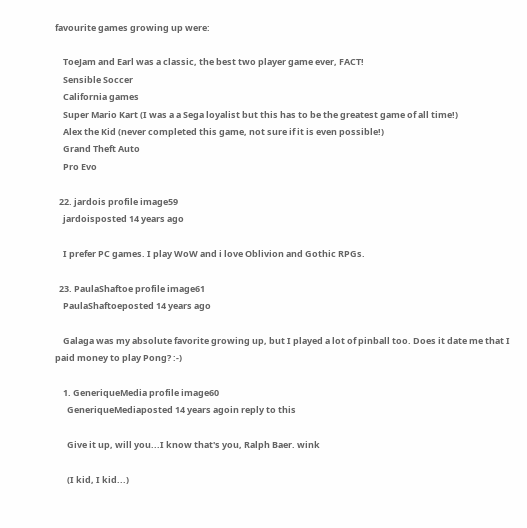favourite games growing up were:

    ToeJam and Earl was a classic, the best two player game ever, FACT!
    Sensible Soccer
    California games
    Super Mario Kart (I was a a Sega loyalist but this has to be the greatest game of all time!)
    Alex the Kid (never completed this game, not sure if it is even possible!)
    Grand Theft Auto
    Pro Evo

  22. jardois profile image59
    jardoisposted 14 years ago

    I prefer PC games. I play WoW and i love Oblivion and Gothic RPGs.

  23. PaulaShaftoe profile image61
    PaulaShaftoeposted 14 years ago

    Galaga was my absolute favorite growing up, but I played a lot of pinball too. Does it date me that I paid money to play Pong? :-)

    1. GeneriqueMedia profile image60
      GeneriqueMediaposted 14 years agoin reply to this

      Give it up, will you...I know that's you, Ralph Baer. wink

      (I kid, I kid...)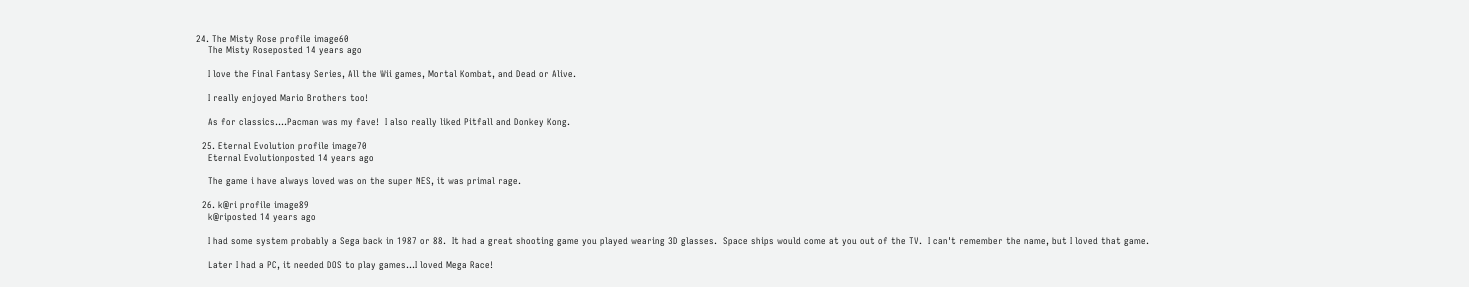24. The Misty Rose profile image60
    The Misty Roseposted 14 years ago

    I love the Final Fantasy Series, All the Wii games, Mortal Kombat, and Dead or Alive.

    I really enjoyed Mario Brothers too!

    As for classics....Pacman was my fave!  I also really liked Pitfall and Donkey Kong.

  25. Eternal Evolution profile image70
    Eternal Evolutionposted 14 years ago

    The game i have always loved was on the super NES, it was primal rage.

  26. k@ri profile image89
    k@riposted 14 years ago

    I had some system probably a Sega back in 1987 or 88.  It had a great shooting game you played wearing 3D glasses.  Space ships would come at you out of the TV.  I can't remember the name, but I loved that game.

    Later I had a PC, it needed DOS to play games...I loved Mega Race!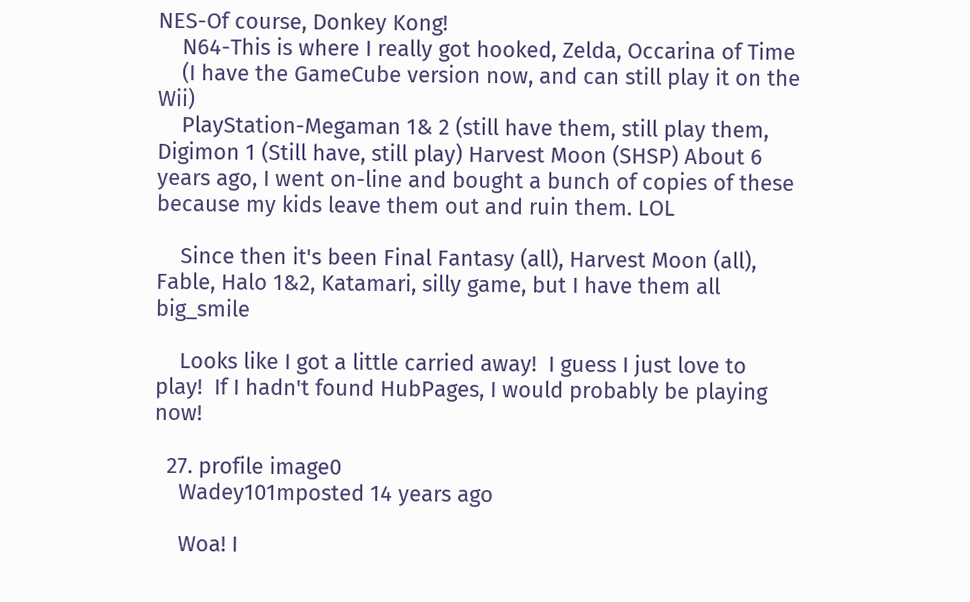NES-Of course, Donkey Kong!
    N64-This is where I really got hooked, Zelda, Occarina of Time
    (I have the GameCube version now, and can still play it on the Wii)
    PlayStation-Megaman 1& 2 (still have them, still play them,  Digimon 1 (Still have, still play) Harvest Moon (SHSP) About 6 years ago, I went on-line and bought a bunch of copies of these because my kids leave them out and ruin them. LOL

    Since then it's been Final Fantasy (all), Harvest Moon (all), Fable, Halo 1&2, Katamari, silly game, but I have them all big_smile

    Looks like I got a little carried away!  I guess I just love to play!  If I hadn't found HubPages, I would probably be playing now!

  27. profile image0
    Wadey101mposted 14 years ago

    Woa! I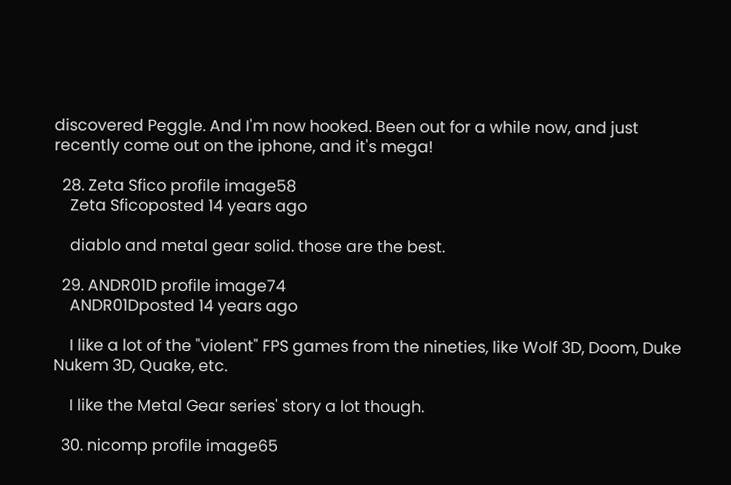discovered Peggle. And I'm now hooked. Been out for a while now, and just recently come out on the iphone, and it's mega!

  28. Zeta Sfico profile image58
    Zeta Sficoposted 14 years ago

    diablo and metal gear solid. those are the best.

  29. ANDR01D profile image74
    ANDR01Dposted 14 years ago

    I like a lot of the "violent" FPS games from the nineties, like Wolf 3D, Doom, Duke Nukem 3D, Quake, etc.

    I like the Metal Gear series' story a lot though.

  30. nicomp profile image65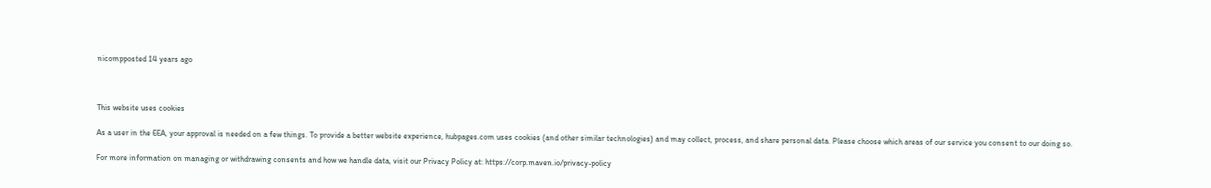nicompposted 14 years ago



This website uses cookies

As a user in the EEA, your approval is needed on a few things. To provide a better website experience, hubpages.com uses cookies (and other similar technologies) and may collect, process, and share personal data. Please choose which areas of our service you consent to our doing so.

For more information on managing or withdrawing consents and how we handle data, visit our Privacy Policy at: https://corp.maven.io/privacy-policy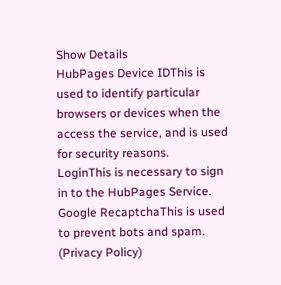Show Details
HubPages Device IDThis is used to identify particular browsers or devices when the access the service, and is used for security reasons.
LoginThis is necessary to sign in to the HubPages Service.
Google RecaptchaThis is used to prevent bots and spam. (Privacy Policy)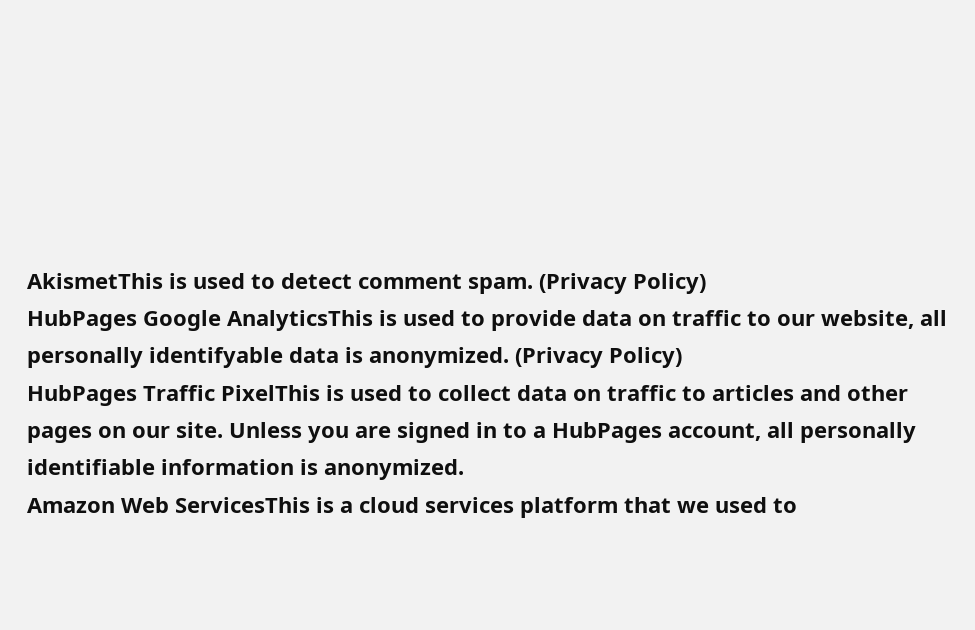AkismetThis is used to detect comment spam. (Privacy Policy)
HubPages Google AnalyticsThis is used to provide data on traffic to our website, all personally identifyable data is anonymized. (Privacy Policy)
HubPages Traffic PixelThis is used to collect data on traffic to articles and other pages on our site. Unless you are signed in to a HubPages account, all personally identifiable information is anonymized.
Amazon Web ServicesThis is a cloud services platform that we used to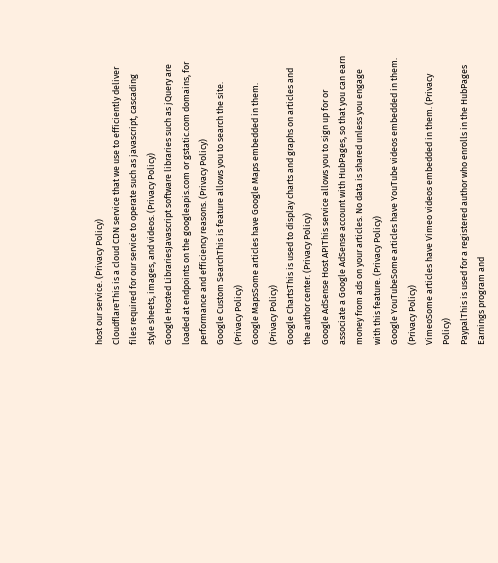host our service. (Privacy Policy)
CloudflareThis is a cloud CDN service that we use to efficiently deliver files required for our service to operate such as javascript, cascading style sheets, images, and videos. (Privacy Policy)
Google Hosted LibrariesJavascript software libraries such as jQuery are loaded at endpoints on the googleapis.com or gstatic.com domains, for performance and efficiency reasons. (Privacy Policy)
Google Custom SearchThis is feature allows you to search the site. (Privacy Policy)
Google MapsSome articles have Google Maps embedded in them. (Privacy Policy)
Google ChartsThis is used to display charts and graphs on articles and the author center. (Privacy Policy)
Google AdSense Host APIThis service allows you to sign up for or associate a Google AdSense account with HubPages, so that you can earn money from ads on your articles. No data is shared unless you engage with this feature. (Privacy Policy)
Google YouTubeSome articles have YouTube videos embedded in them. (Privacy Policy)
VimeoSome articles have Vimeo videos embedded in them. (Privacy Policy)
PaypalThis is used for a registered author who enrolls in the HubPages Earnings program and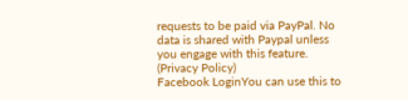requests to be paid via PayPal. No data is shared with Paypal unless you engage with this feature. (Privacy Policy)
Facebook LoginYou can use this to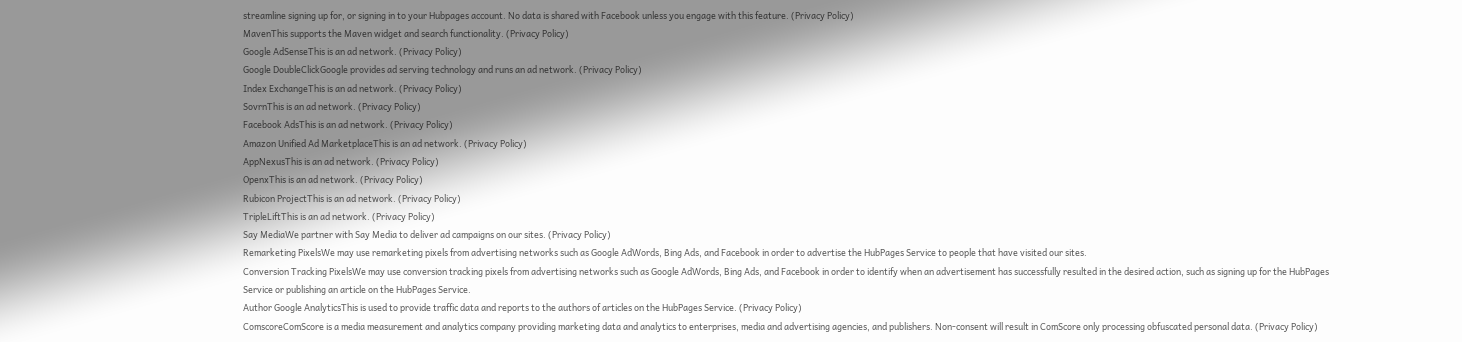streamline signing up for, or signing in to your Hubpages account. No data is shared with Facebook unless you engage with this feature. (Privacy Policy)
MavenThis supports the Maven widget and search functionality. (Privacy Policy)
Google AdSenseThis is an ad network. (Privacy Policy)
Google DoubleClickGoogle provides ad serving technology and runs an ad network. (Privacy Policy)
Index ExchangeThis is an ad network. (Privacy Policy)
SovrnThis is an ad network. (Privacy Policy)
Facebook AdsThis is an ad network. (Privacy Policy)
Amazon Unified Ad MarketplaceThis is an ad network. (Privacy Policy)
AppNexusThis is an ad network. (Privacy Policy)
OpenxThis is an ad network. (Privacy Policy)
Rubicon ProjectThis is an ad network. (Privacy Policy)
TripleLiftThis is an ad network. (Privacy Policy)
Say MediaWe partner with Say Media to deliver ad campaigns on our sites. (Privacy Policy)
Remarketing PixelsWe may use remarketing pixels from advertising networks such as Google AdWords, Bing Ads, and Facebook in order to advertise the HubPages Service to people that have visited our sites.
Conversion Tracking PixelsWe may use conversion tracking pixels from advertising networks such as Google AdWords, Bing Ads, and Facebook in order to identify when an advertisement has successfully resulted in the desired action, such as signing up for the HubPages Service or publishing an article on the HubPages Service.
Author Google AnalyticsThis is used to provide traffic data and reports to the authors of articles on the HubPages Service. (Privacy Policy)
ComscoreComScore is a media measurement and analytics company providing marketing data and analytics to enterprises, media and advertising agencies, and publishers. Non-consent will result in ComScore only processing obfuscated personal data. (Privacy Policy)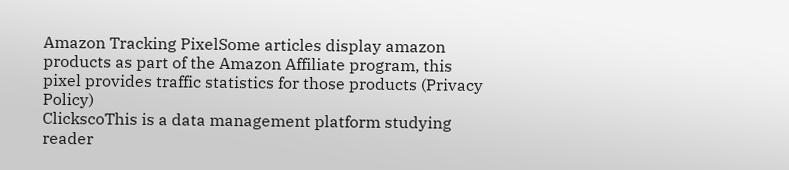Amazon Tracking PixelSome articles display amazon products as part of the Amazon Affiliate program, this pixel provides traffic statistics for those products (Privacy Policy)
ClickscoThis is a data management platform studying reader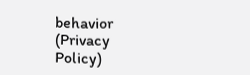behavior (Privacy Policy)